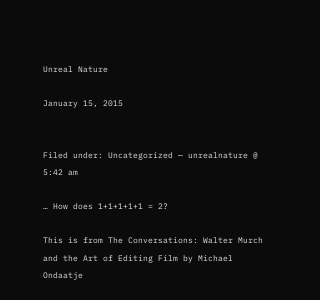Unreal Nature

January 15, 2015


Filed under: Uncategorized — unrealnature @ 5:42 am

… How does 1+1+1+1+1 = 2?

This is from The Conversations: Walter Murch and the Art of Editing Film by Michael Ondaatje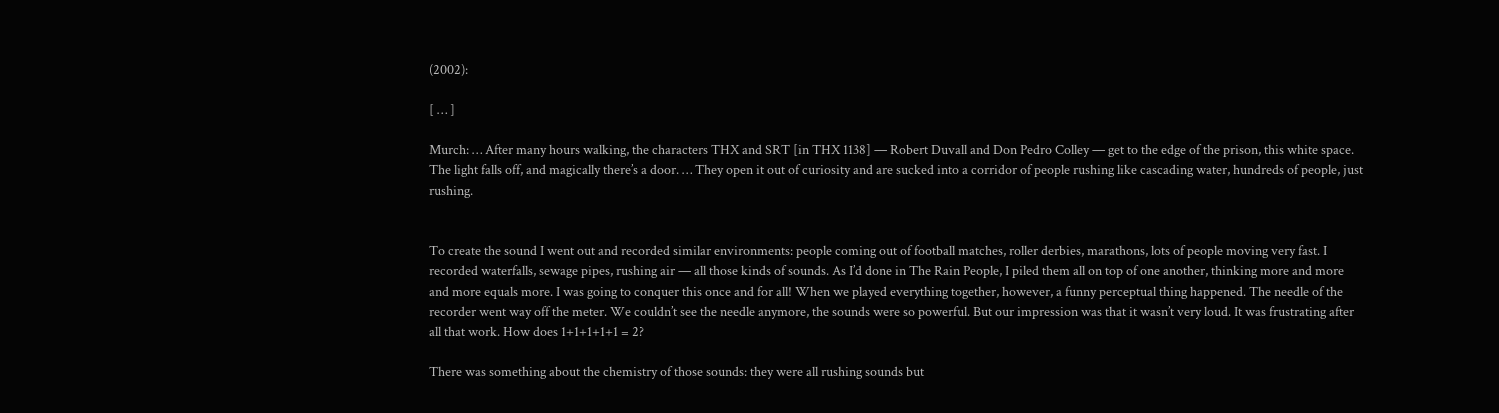(2002):

[ … ]

Murch: … After many hours walking, the characters THX and SRT [in THX 1138] — Robert Duvall and Don Pedro Colley — get to the edge of the prison, this white space. The light falls off, and magically there’s a door. … They open it out of curiosity and are sucked into a corridor of people rushing like cascading water, hundreds of people, just rushing.


To create the sound I went out and recorded similar environments: people coming out of football matches, roller derbies, marathons, lots of people moving very fast. I recorded waterfalls, sewage pipes, rushing air — all those kinds of sounds. As I’d done in The Rain People, I piled them all on top of one another, thinking more and more and more equals more. I was going to conquer this once and for all! When we played everything together, however, a funny perceptual thing happened. The needle of the recorder went way off the meter. We couldn’t see the needle anymore, the sounds were so powerful. But our impression was that it wasn’t very loud. It was frustrating after all that work. How does 1+1+1+1+1 = 2?

There was something about the chemistry of those sounds: they were all rushing sounds but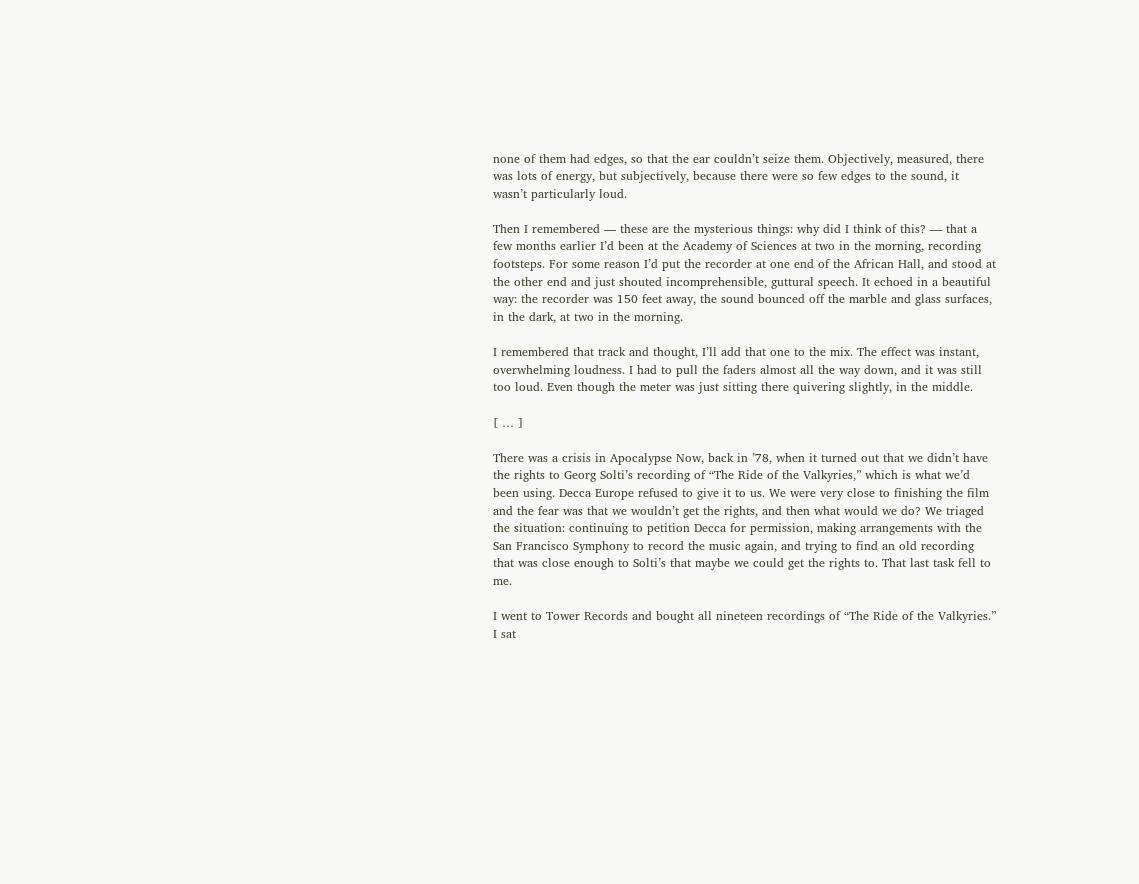none of them had edges, so that the ear couldn’t seize them. Objectively, measured, there was lots of energy, but subjectively, because there were so few edges to the sound, it wasn’t particularly loud.

Then I remembered — these are the mysterious things: why did I think of this? — that a few months earlier I’d been at the Academy of Sciences at two in the morning, recording footsteps. For some reason I’d put the recorder at one end of the African Hall, and stood at the other end and just shouted incomprehensible, guttural speech. It echoed in a beautiful way: the recorder was 150 feet away, the sound bounced off the marble and glass surfaces, in the dark, at two in the morning.

I remembered that track and thought, I’ll add that one to the mix. The effect was instant, overwhelming loudness. I had to pull the faders almost all the way down, and it was still too loud. Even though the meter was just sitting there quivering slightly, in the middle.

[ … ]

There was a crisis in Apocalypse Now, back in ’78, when it turned out that we didn’t have the rights to Georg Solti’s recording of “The Ride of the Valkyries,” which is what we’d been using. Decca Europe refused to give it to us. We were very close to finishing the film and the fear was that we wouldn’t get the rights, and then what would we do? We triaged the situation: continuing to petition Decca for permission, making arrangements with the San Francisco Symphony to record the music again, and trying to find an old recording that was close enough to Solti’s that maybe we could get the rights to. That last task fell to me.

I went to Tower Records and bought all nineteen recordings of “The Ride of the Valkyries.” I sat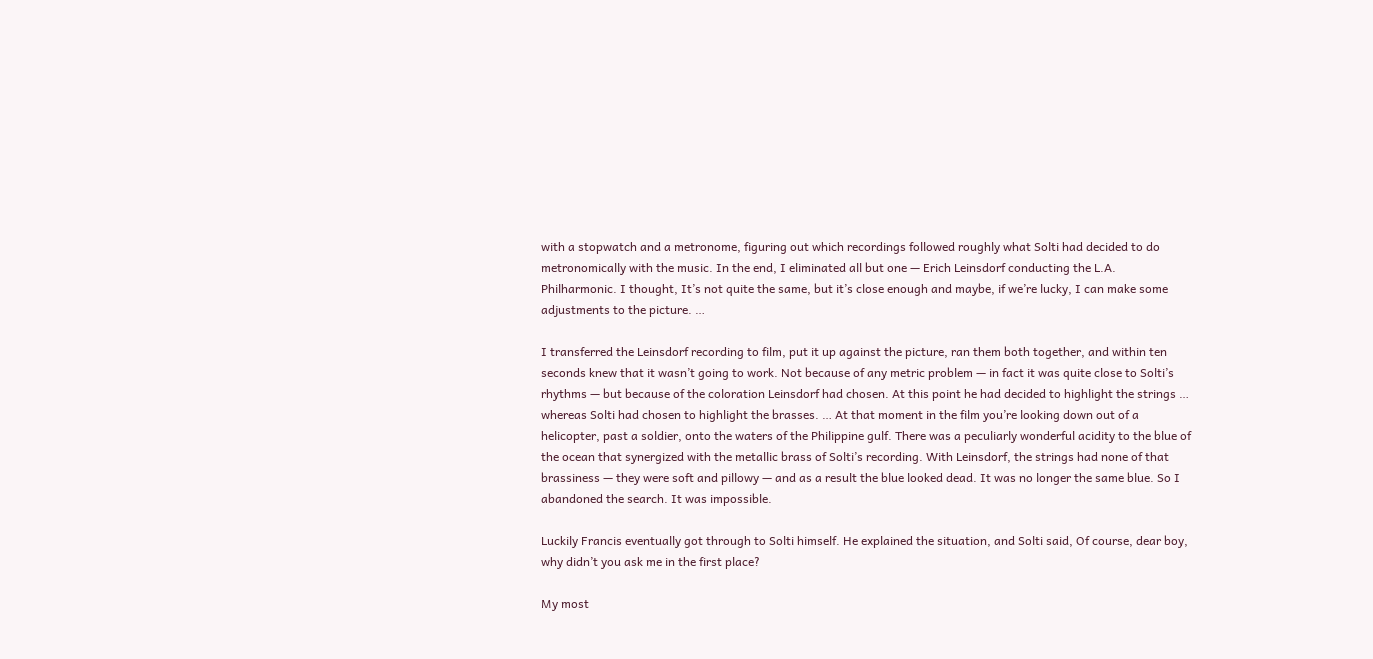with a stopwatch and a metronome, figuring out which recordings followed roughly what Solti had decided to do metronomically with the music. In the end, I eliminated all but one — Erich Leinsdorf conducting the L.A. Philharmonic. I thought, It’s not quite the same, but it’s close enough and maybe, if we’re lucky, I can make some adjustments to the picture. …

I transferred the Leinsdorf recording to film, put it up against the picture, ran them both together, and within ten seconds knew that it wasn’t going to work. Not because of any metric problem — in fact it was quite close to Solti’s rhythms — but because of the coloration Leinsdorf had chosen. At this point he had decided to highlight the strings … whereas Solti had chosen to highlight the brasses. … At that moment in the film you’re looking down out of a helicopter, past a soldier, onto the waters of the Philippine gulf. There was a peculiarly wonderful acidity to the blue of the ocean that synergized with the metallic brass of Solti’s recording. With Leinsdorf, the strings had none of that brassiness — they were soft and pillowy — and as a result the blue looked dead. It was no longer the same blue. So I abandoned the search. It was impossible.

Luckily Francis eventually got through to Solti himself. He explained the situation, and Solti said, Of course, dear boy, why didn’t you ask me in the first place?

My most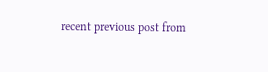recent previous post from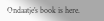Ondaatje’s book is here.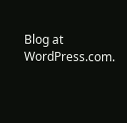Blog at WordPress.com.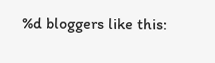%d bloggers like this: